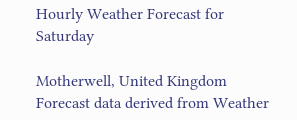Hourly Weather Forecast for Saturday

Motherwell, United Kingdom
Forecast data derived from Weather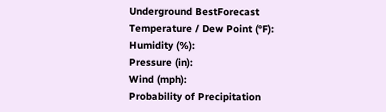Underground BestForecast
Temperature / Dew Point (°F):
Humidity (%):
Pressure (in):
Wind (mph):
Probability of Precipitation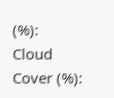(%):
Cloud Cover (%):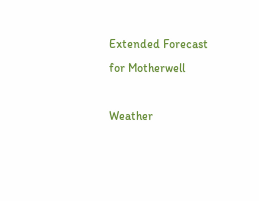Extended Forecast for Motherwell

Weather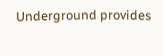Underground provides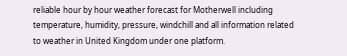reliable hour by hour weather forecast for Motherwell including temperature, humidity, pressure, windchill and all information related to weather in United Kingdom under one platform.